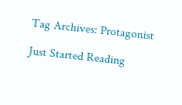Tag Archives: Protagonist

Just Started Reading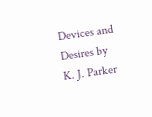Devices and Desires by K. J. Parker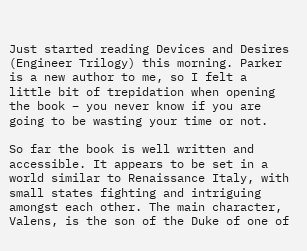Just started reading Devices and Desires (Engineer Trilogy) this morning. Parker is a new author to me, so I felt a little bit of trepidation when opening the book – you never know if you are going to be wasting your time or not.

So far the book is well written and accessible. It appears to be set in a world similar to Renaissance Italy, with small states fighting and intriguing amongst each other. The main character, Valens, is the son of the Duke of one of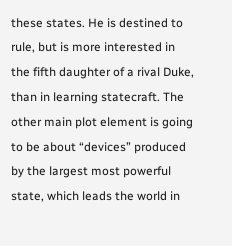these states. He is destined to rule, but is more interested in the fifth daughter of a rival Duke, than in learning statecraft. The other main plot element is going to be about “devices” produced by the largest most powerful state, which leads the world in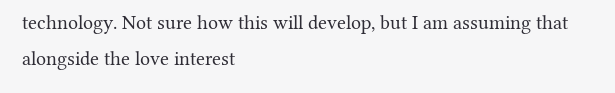technology. Not sure how this will develop, but I am assuming that alongside the love interest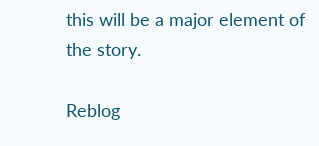this will be a major element of the story.

Reblog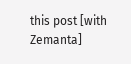this post [with Zemanta]